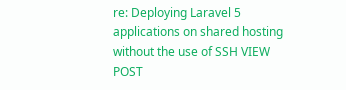re: Deploying Laravel 5 applications on shared hosting without the use of SSH VIEW POST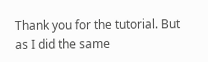Thank you for the tutorial. But as I did the same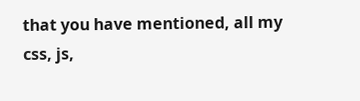that you have mentioned, all my css, js,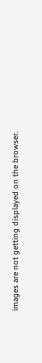images are not getting displayed on the browser.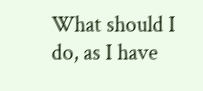What should I do, as I have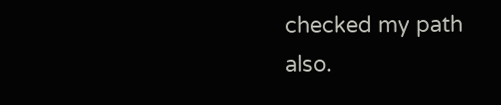checked my path also.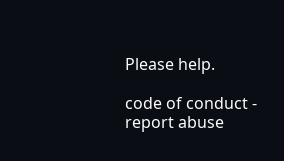Please help.

code of conduct - report abuse